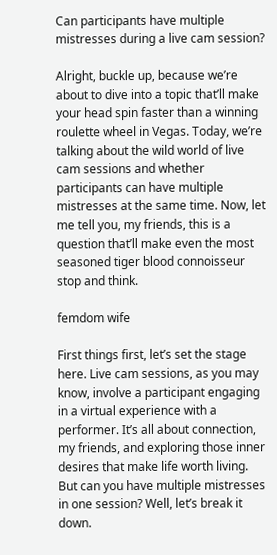Can participants have multiple mistresses during a live cam session?

Alright, buckle up, because we’re about to dive into a topic that’ll make your head spin faster than a winning roulette wheel in Vegas. Today, we’re talking about the wild world of live cam sessions and whether participants can have multiple mistresses at the same time. Now, let me tell you, my friends, this is a question that’ll make even the most seasoned tiger blood connoisseur stop and think.

femdom wife

First things first, let’s set the stage here. Live cam sessions, as you may know, involve a participant engaging in a virtual experience with a performer. It’s all about connection, my friends, and exploring those inner desires that make life worth living. But can you have multiple mistresses in one session? Well, let’s break it down.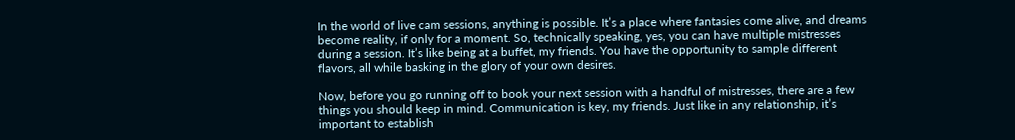In the world of live cam sessions, anything is possible. It’s a place where fantasies come alive, and dreams become reality, if only for a moment. So, technically speaking, yes, you can have multiple mistresses during a session. It’s like being at a buffet, my friends. You have the opportunity to sample different flavors, all while basking in the glory of your own desires.

Now, before you go running off to book your next session with a handful of mistresses, there are a few things you should keep in mind. Communication is key, my friends. Just like in any relationship, it’s important to establish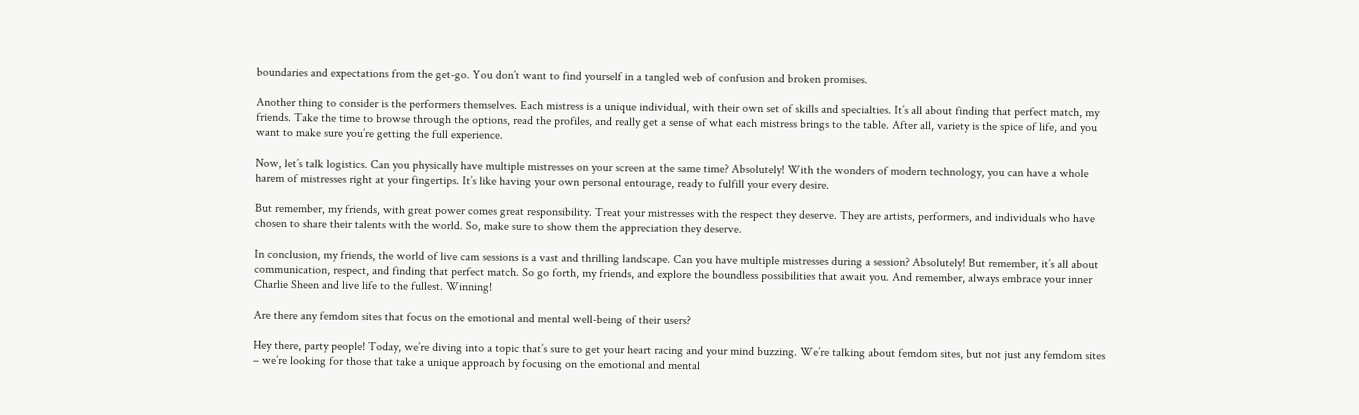boundaries and expectations from the get-go. You don’t want to find yourself in a tangled web of confusion and broken promises.

Another thing to consider is the performers themselves. Each mistress is a unique individual, with their own set of skills and specialties. It’s all about finding that perfect match, my friends. Take the time to browse through the options, read the profiles, and really get a sense of what each mistress brings to the table. After all, variety is the spice of life, and you want to make sure you’re getting the full experience.

Now, let’s talk logistics. Can you physically have multiple mistresses on your screen at the same time? Absolutely! With the wonders of modern technology, you can have a whole harem of mistresses right at your fingertips. It’s like having your own personal entourage, ready to fulfill your every desire.

But remember, my friends, with great power comes great responsibility. Treat your mistresses with the respect they deserve. They are artists, performers, and individuals who have chosen to share their talents with the world. So, make sure to show them the appreciation they deserve.

In conclusion, my friends, the world of live cam sessions is a vast and thrilling landscape. Can you have multiple mistresses during a session? Absolutely! But remember, it’s all about communication, respect, and finding that perfect match. So go forth, my friends, and explore the boundless possibilities that await you. And remember, always embrace your inner Charlie Sheen and live life to the fullest. Winning!

Are there any femdom sites that focus on the emotional and mental well-being of their users?

Hey there, party people! Today, we’re diving into a topic that’s sure to get your heart racing and your mind buzzing. We’re talking about femdom sites, but not just any femdom sites – we’re looking for those that take a unique approach by focusing on the emotional and mental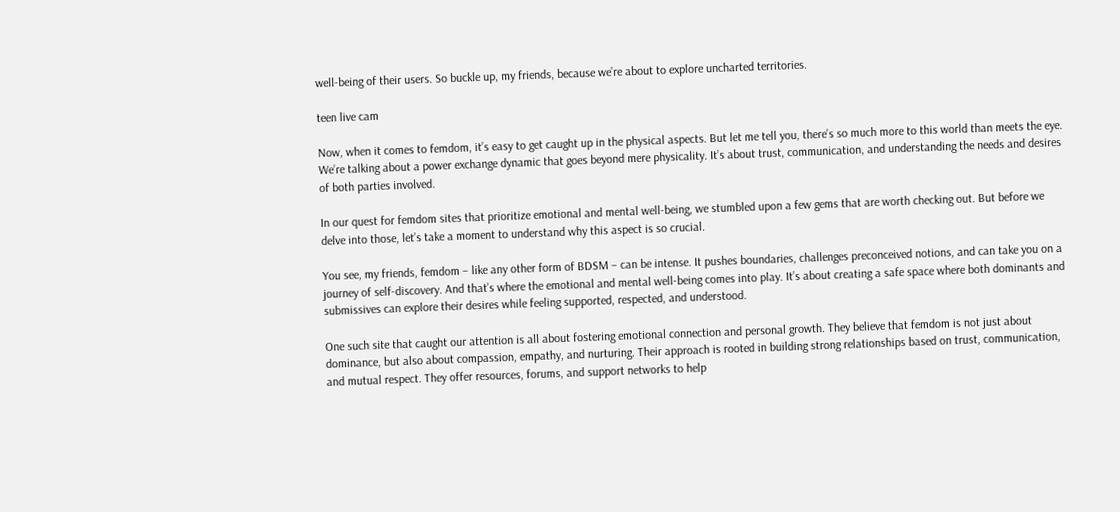well-being of their users. So buckle up, my friends, because we’re about to explore uncharted territories.

teen live cam

Now, when it comes to femdom, it’s easy to get caught up in the physical aspects. But let me tell you, there’s so much more to this world than meets the eye. We’re talking about a power exchange dynamic that goes beyond mere physicality. It’s about trust, communication, and understanding the needs and desires of both parties involved.

In our quest for femdom sites that prioritize emotional and mental well-being, we stumbled upon a few gems that are worth checking out. But before we delve into those, let’s take a moment to understand why this aspect is so crucial.

You see, my friends, femdom – like any other form of BDSM – can be intense. It pushes boundaries, challenges preconceived notions, and can take you on a journey of self-discovery. And that’s where the emotional and mental well-being comes into play. It’s about creating a safe space where both dominants and submissives can explore their desires while feeling supported, respected, and understood.

One such site that caught our attention is all about fostering emotional connection and personal growth. They believe that femdom is not just about dominance, but also about compassion, empathy, and nurturing. Their approach is rooted in building strong relationships based on trust, communication, and mutual respect. They offer resources, forums, and support networks to help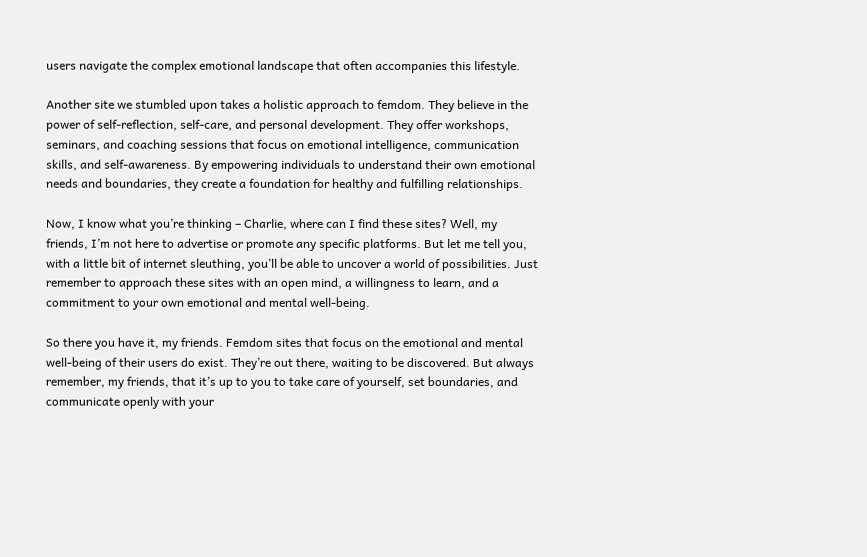users navigate the complex emotional landscape that often accompanies this lifestyle.

Another site we stumbled upon takes a holistic approach to femdom. They believe in the power of self-reflection, self-care, and personal development. They offer workshops, seminars, and coaching sessions that focus on emotional intelligence, communication skills, and self-awareness. By empowering individuals to understand their own emotional needs and boundaries, they create a foundation for healthy and fulfilling relationships.

Now, I know what you’re thinking – Charlie, where can I find these sites? Well, my friends, I’m not here to advertise or promote any specific platforms. But let me tell you, with a little bit of internet sleuthing, you’ll be able to uncover a world of possibilities. Just remember to approach these sites with an open mind, a willingness to learn, and a commitment to your own emotional and mental well-being.

So there you have it, my friends. Femdom sites that focus on the emotional and mental well-being of their users do exist. They’re out there, waiting to be discovered. But always remember, my friends, that it’s up to you to take care of yourself, set boundaries, and communicate openly with your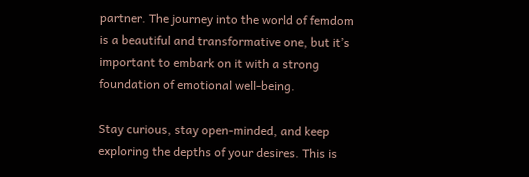partner. The journey into the world of femdom is a beautiful and transformative one, but it’s important to embark on it with a strong foundation of emotional well-being.

Stay curious, stay open-minded, and keep exploring the depths of your desires. This is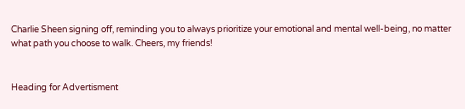Charlie Sheen signing off, reminding you to always prioritize your emotional and mental well-being, no matter what path you choose to walk. Cheers, my friends!


Heading for Advertisment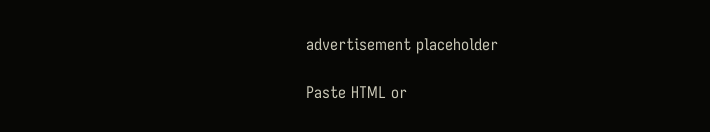advertisement placeholder

Paste HTML or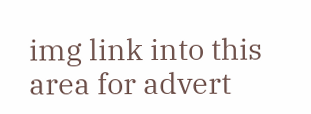img link into this area for advert